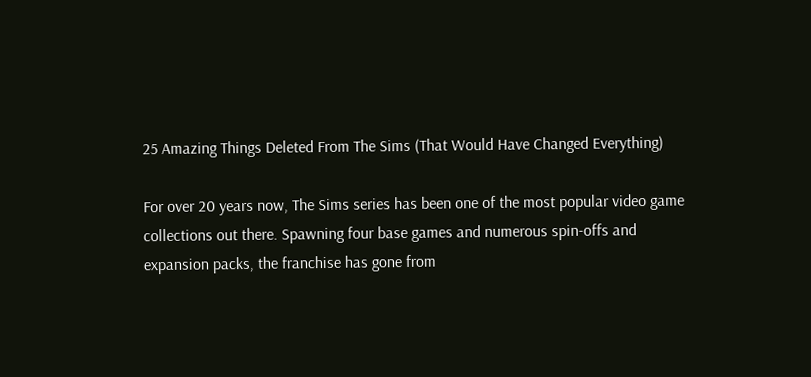25 Amazing Things Deleted From The Sims (That Would Have Changed Everything)

For over 20 years now, The Sims series has been one of the most popular video game collections out there. Spawning four base games and numerous spin-offs and expansion packs, the franchise has gone from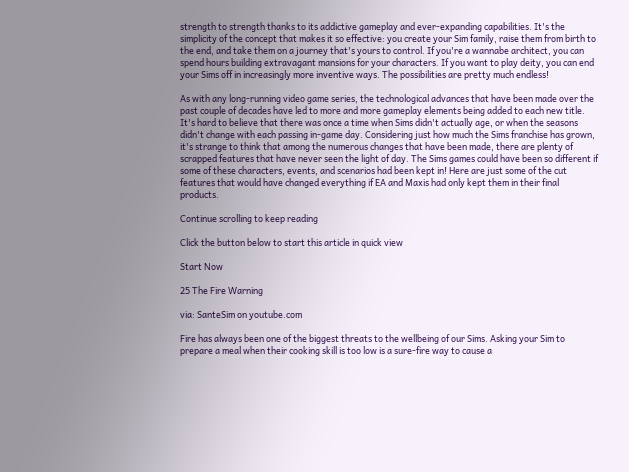strength to strength thanks to its addictive gameplay and ever-expanding capabilities. It's the simplicity of the concept that makes it so effective: you create your Sim family, raise them from birth to the end, and take them on a journey that's yours to control. If you're a wannabe architect, you can spend hours building extravagant mansions for your characters. If you want to play deity, you can end your Sims off in increasingly more inventive ways. The possibilities are pretty much endless!

As with any long-running video game series, the technological advances that have been made over the past couple of decades have led to more and more gameplay elements being added to each new title. It's hard to believe that there was once a time when Sims didn't actually age, or when the seasons didn't change with each passing in-game day. Considering just how much the Sims franchise has grown, it's strange to think that among the numerous changes that have been made, there are plenty of scrapped features that have never seen the light of day. The Sims games could have been so different if some of these characters, events, and scenarios had been kept in! Here are just some of the cut features that would have changed everything if EA and Maxis had only kept them in their final products.

Continue scrolling to keep reading

Click the button below to start this article in quick view

Start Now

25 The Fire Warning

via: SanteSim on youtube.com

Fire has always been one of the biggest threats to the wellbeing of our Sims. Asking your Sim to prepare a meal when their cooking skill is too low is a sure-fire way to cause a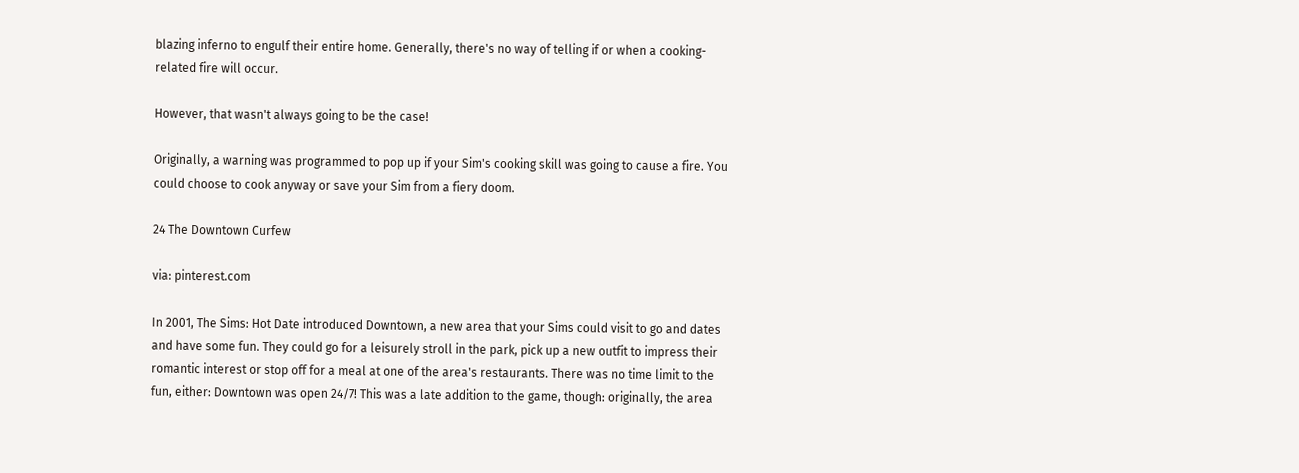blazing inferno to engulf their entire home. Generally, there's no way of telling if or when a cooking-related fire will occur.

However, that wasn't always going to be the case!

Originally, a warning was programmed to pop up if your Sim's cooking skill was going to cause a fire. You could choose to cook anyway or save your Sim from a fiery doom.

24 The Downtown Curfew

via: pinterest.com

In 2001, The Sims: Hot Date introduced Downtown, a new area that your Sims could visit to go and dates and have some fun. They could go for a leisurely stroll in the park, pick up a new outfit to impress their romantic interest or stop off for a meal at one of the area's restaurants. There was no time limit to the fun, either: Downtown was open 24/7! This was a late addition to the game, though: originally, the area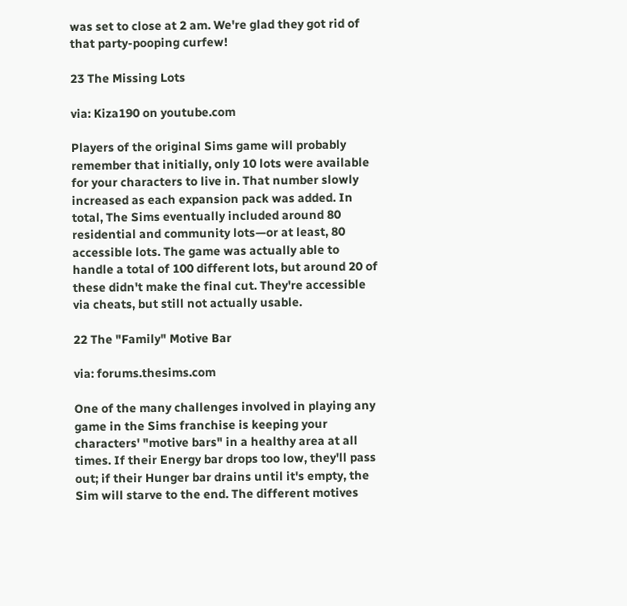was set to close at 2 am. We're glad they got rid of that party-pooping curfew!

23 The Missing Lots

via: Kiza190 on youtube.com

Players of the original Sims game will probably remember that initially, only 10 lots were available for your characters to live in. That number slowly increased as each expansion pack was added. In total, The Sims eventually included around 80 residential and community lots—or at least, 80 accessible lots. The game was actually able to handle a total of 100 different lots, but around 20 of these didn't make the final cut. They're accessible via cheats, but still not actually usable.

22 The "Family" Motive Bar

via: forums.thesims.com

One of the many challenges involved in playing any game in the Sims franchise is keeping your characters' "motive bars" in a healthy area at all times. If their Energy bar drops too low, they'll pass out; if their Hunger bar drains until it's empty, the Sim will starve to the end. The different motives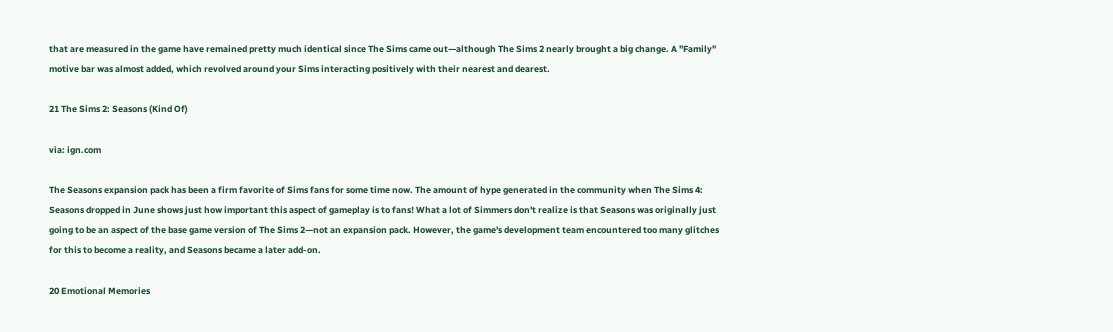that are measured in the game have remained pretty much identical since The Sims came out—although The Sims 2 nearly brought a big change. A "Family" motive bar was almost added, which revolved around your Sims interacting positively with their nearest and dearest.

21 The Sims 2: Seasons (Kind Of)

via: ign.com

The Seasons expansion pack has been a firm favorite of Sims fans for some time now. The amount of hype generated in the community when The Sims 4: Seasons dropped in June shows just how important this aspect of gameplay is to fans! What a lot of Simmers don't realize is that Seasons was originally just going to be an aspect of the base game version of The Sims 2—not an expansion pack. However, the game's development team encountered too many glitches for this to become a reality, and Seasons became a later add-on.

20 Emotional Memories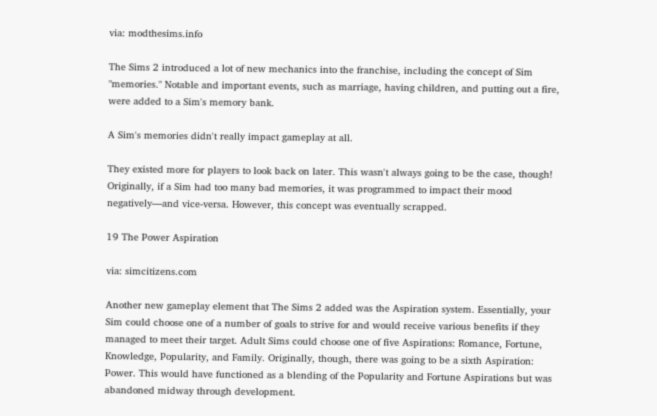via: modthesims.info

The Sims 2 introduced a lot of new mechanics into the franchise, including the concept of Sim "memories." Notable and important events, such as marriage, having children, and putting out a fire, were added to a Sim's memory bank.

A Sim's memories didn't really impact gameplay at all.

They existed more for players to look back on later. This wasn't always going to be the case, though! Originally, if a Sim had too many bad memories, it was programmed to impact their mood negatively—and vice-versa. However, this concept was eventually scrapped.

19 The Power Aspiration

via: simcitizens.com

Another new gameplay element that The Sims 2 added was the Aspiration system. Essentially, your Sim could choose one of a number of goals to strive for and would receive various benefits if they managed to meet their target. Adult Sims could choose one of five Aspirations: Romance, Fortune, Knowledge, Popularity, and Family. Originally, though, there was going to be a sixth Aspiration: Power. This would have functioned as a blending of the Popularity and Fortune Aspirations but was abandoned midway through development.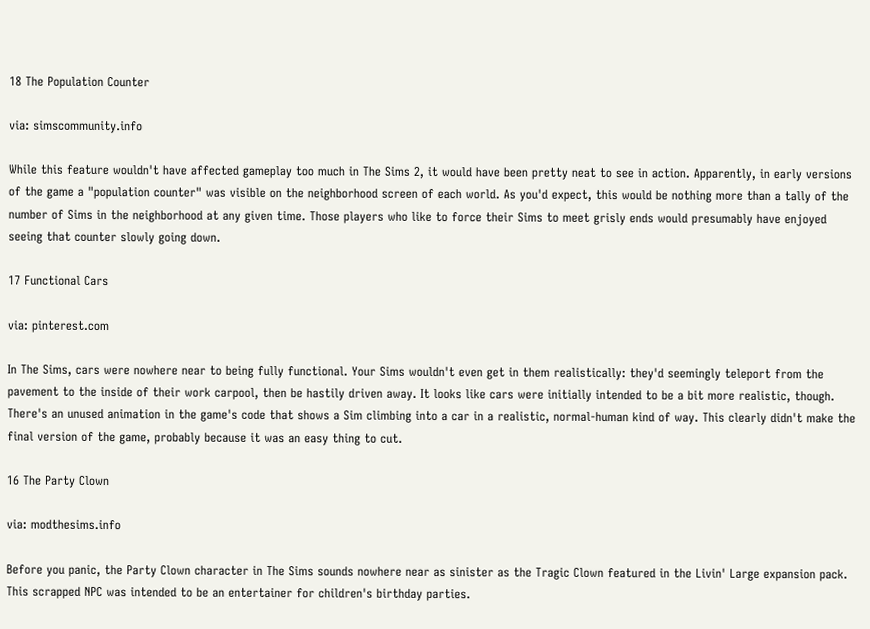18 The Population Counter

via: simscommunity.info

While this feature wouldn't have affected gameplay too much in The Sims 2, it would have been pretty neat to see in action. Apparently, in early versions of the game a "population counter" was visible on the neighborhood screen of each world. As you'd expect, this would be nothing more than a tally of the number of Sims in the neighborhood at any given time. Those players who like to force their Sims to meet grisly ends would presumably have enjoyed seeing that counter slowly going down.

17 Functional Cars

via: pinterest.com

In The Sims, cars were nowhere near to being fully functional. Your Sims wouldn't even get in them realistically: they'd seemingly teleport from the pavement to the inside of their work carpool, then be hastily driven away. It looks like cars were initially intended to be a bit more realistic, though. There's an unused animation in the game's code that shows a Sim climbing into a car in a realistic, normal-human kind of way. This clearly didn't make the final version of the game, probably because it was an easy thing to cut.

16 The Party Clown

via: modthesims.info

Before you panic, the Party Clown character in The Sims sounds nowhere near as sinister as the Tragic Clown featured in the Livin' Large expansion pack. This scrapped NPC was intended to be an entertainer for children's birthday parties.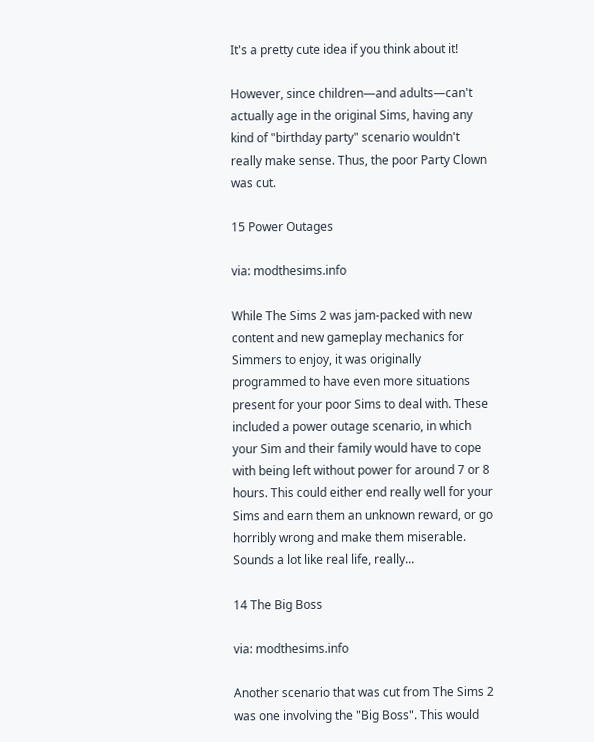It's a pretty cute idea if you think about it!

However, since children—and adults—can't actually age in the original Sims, having any kind of "birthday party" scenario wouldn't really make sense. Thus, the poor Party Clown was cut.

15 Power Outages

via: modthesims.info

While The Sims 2 was jam-packed with new content and new gameplay mechanics for Simmers to enjoy, it was originally programmed to have even more situations present for your poor Sims to deal with. These included a power outage scenario, in which your Sim and their family would have to cope with being left without power for around 7 or 8 hours. This could either end really well for your Sims and earn them an unknown reward, or go horribly wrong and make them miserable. Sounds a lot like real life, really...

14 The Big Boss

via: modthesims.info

Another scenario that was cut from The Sims 2 was one involving the "Big Boss". This would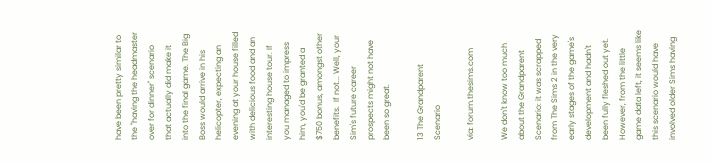have been pretty similar to the "having the headmaster over for dinner" scenario that actually did make it into the final game. The Big Boss would arrive in his helicopter, expecting an evening at your house filled with delicious food and an interesting house tour. If you managed to impress him, you'd be granted a $750 bonus, amongst other benefits.  If not... Well, your Sim's future career prospects might not have been so great.

13 The Grandparent Scenario

via: forum.thesims.com

We don't know too much about the Grandparent Scenario: it was scrapped from The Sims 2 in the very early stages of the game's development and hadn't been fully fleshed out yet. However, from the little game data left, it seems like this scenario would have involved older Sims having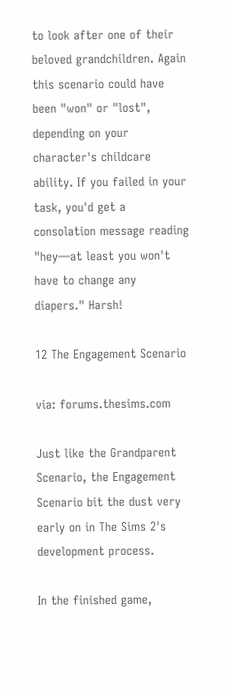to look after one of their beloved grandchildren. Again this scenario could have been "won" or "lost", depending on your character's childcare ability. If you failed in your task, you'd get a consolation message reading "hey—at least you won't have to change any diapers." Harsh!

12 The Engagement Scenario

via: forums.thesims.com

Just like the Grandparent Scenario, the Engagement Scenario bit the dust very early on in The Sims 2's development process.

In the finished game,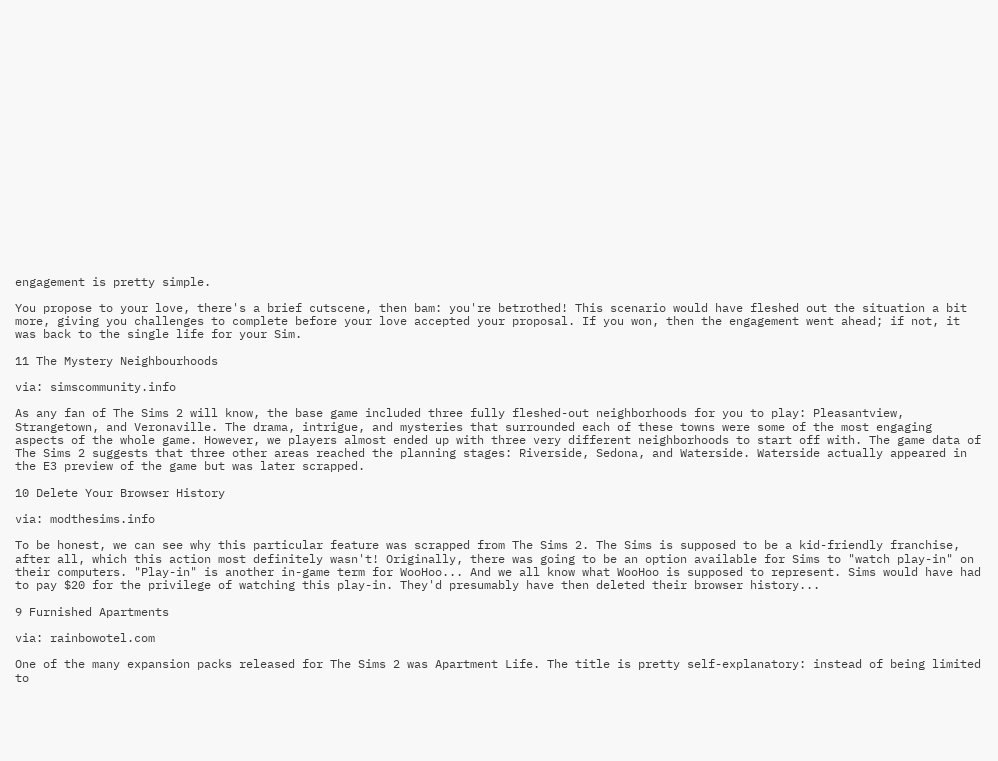engagement is pretty simple.

You propose to your love, there's a brief cutscene, then bam: you're betrothed! This scenario would have fleshed out the situation a bit more, giving you challenges to complete before your love accepted your proposal. If you won, then the engagement went ahead; if not, it was back to the single life for your Sim.

11 The Mystery Neighbourhoods

via: simscommunity.info

As any fan of The Sims 2 will know, the base game included three fully fleshed-out neighborhoods for you to play: Pleasantview, Strangetown, and Veronaville. The drama, intrigue, and mysteries that surrounded each of these towns were some of the most engaging aspects of the whole game. However, we players almost ended up with three very different neighborhoods to start off with. The game data of The Sims 2 suggests that three other areas reached the planning stages: Riverside, Sedona, and Waterside. Waterside actually appeared in the E3 preview of the game but was later scrapped.

10 Delete Your Browser History

via: modthesims.info

To be honest, we can see why this particular feature was scrapped from The Sims 2. The Sims is supposed to be a kid-friendly franchise, after all, which this action most definitely wasn't! Originally, there was going to be an option available for Sims to "watch play-in" on their computers. "Play-in" is another in-game term for WooHoo... And we all know what WooHoo is supposed to represent. Sims would have had to pay $20 for the privilege of watching this play-in. They'd presumably have then deleted their browser history...

9 Furnished Apartments

via: rainbowotel.com

One of the many expansion packs released for The Sims 2 was Apartment Life. The title is pretty self-explanatory: instead of being limited to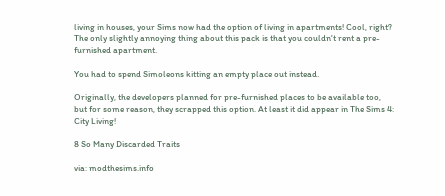living in houses, your Sims now had the option of living in apartments! Cool, right? The only slightly annoying thing about this pack is that you couldn't rent a pre-furnished apartment.

You had to spend Simoleons kitting an empty place out instead.

Originally, the developers planned for pre-furnished places to be available too, but for some reason, they scrapped this option. At least it did appear in The Sims 4: City Living!

8 So Many Discarded Traits

via: modthesims.info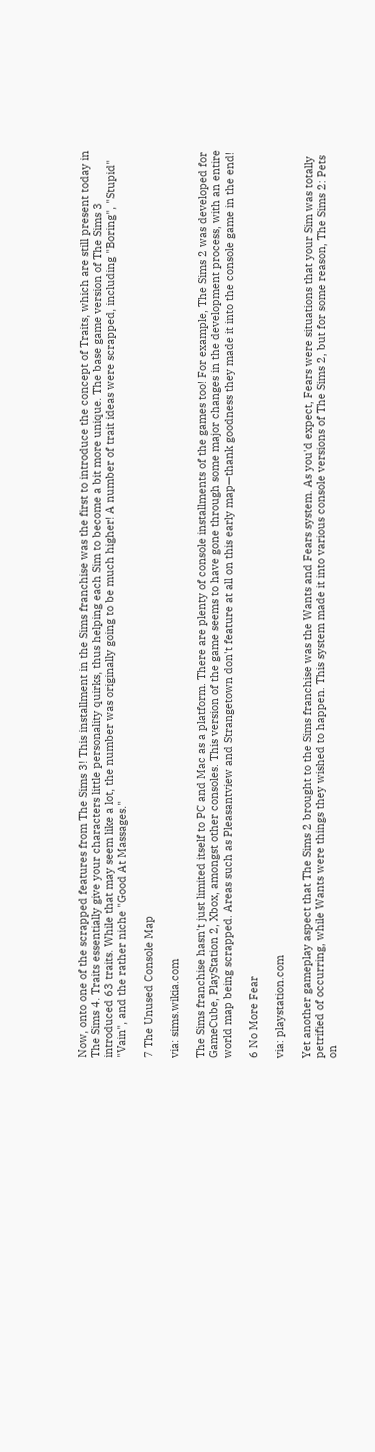Now, onto one of the scrapped features from The Sims 3! This installment in the Sims franchise was the first to introduce the concept of Traits, which are still present today in The Sims 4. Traits essentially give your characters little personality quirks, thus helping each Sim to become a bit more unique. The base game version of The Sims 3 introduced 63 traits. While that may seem like a lot, the number was originally going to be much higher! A number of trait ideas were scrapped, including "Boring", "Stupid" "Vain", and the rather niche "Good At Massages."

7 The Unused Console Map

via: sims.wikia.com

The Sims franchise hasn't just limited itself to PC and Mac as a platform. There are plenty of console installments of the games too! For example, The Sims 2 was developed for GameCube, PlayStation 2, Xbox, amongst other consoles. This version of the game seems to have gone through some major changes in the development process, with an entire world map being scrapped. Areas such as Pleasantview and Strangetown don't feature at all on this early map—thank goodness they made it into the console game in the end!

6 No More Fear

via: playstation.com

Yet another gameplay aspect that The Sims 2 brought to the Sims franchise was the Wants and Fears system. As you'd expect, Fears were situations that your Sim was totally petrified of occurring, while Wants were things they wished to happen. This system made it into various console versions of The Sims 2, but for some reason, The Sims 2: Pets on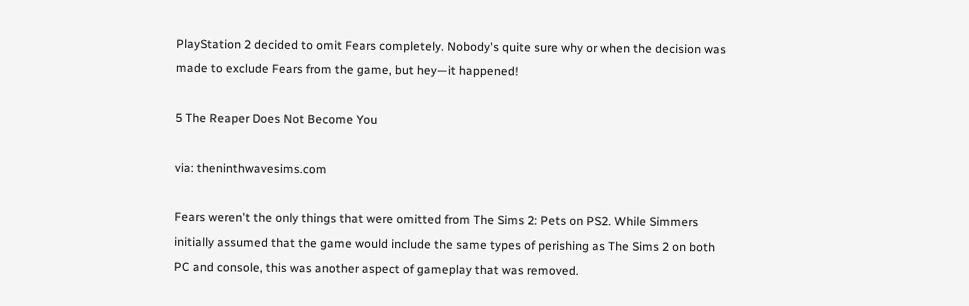PlayStation 2 decided to omit Fears completely. Nobody's quite sure why or when the decision was made to exclude Fears from the game, but hey—it happened!

5 The Reaper Does Not Become You

via: theninthwavesims.com

Fears weren't the only things that were omitted from The Sims 2: Pets on PS2. While Simmers initially assumed that the game would include the same types of perishing as The Sims 2 on both PC and console, this was another aspect of gameplay that was removed.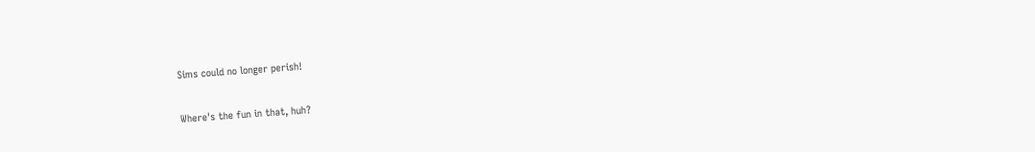Sims could no longer perish!

Where's the fun in that, huh?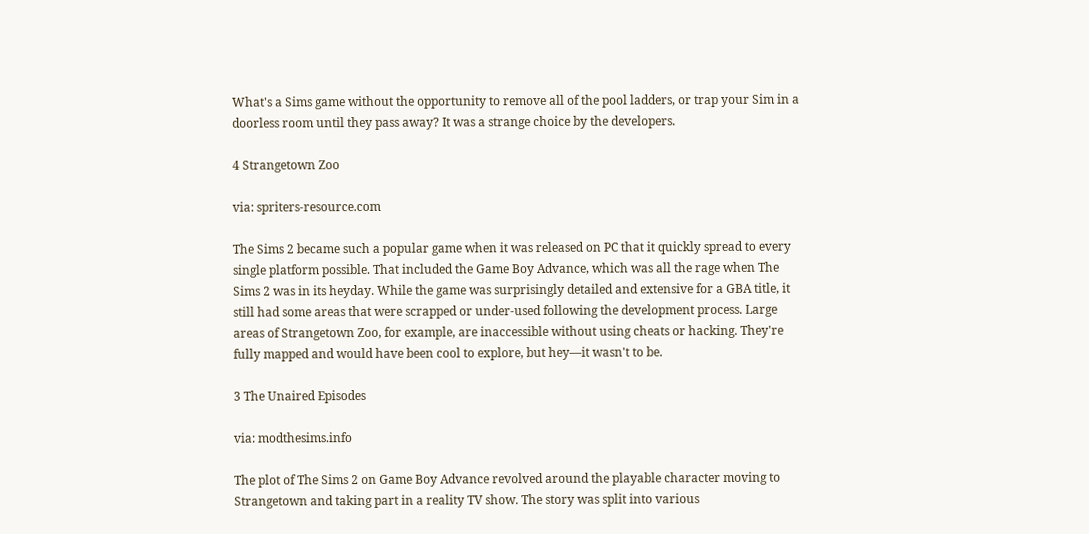What's a Sims game without the opportunity to remove all of the pool ladders, or trap your Sim in a doorless room until they pass away? It was a strange choice by the developers.

4 Strangetown Zoo

via: spriters-resource.com

The Sims 2 became such a popular game when it was released on PC that it quickly spread to every single platform possible. That included the Game Boy Advance, which was all the rage when The Sims 2 was in its heyday. While the game was surprisingly detailed and extensive for a GBA title, it still had some areas that were scrapped or under-used following the development process. Large areas of Strangetown Zoo, for example, are inaccessible without using cheats or hacking. They're fully mapped and would have been cool to explore, but hey—it wasn't to be.

3 The Unaired Episodes

via: modthesims.info

The plot of The Sims 2 on Game Boy Advance revolved around the playable character moving to Strangetown and taking part in a reality TV show. The story was split into various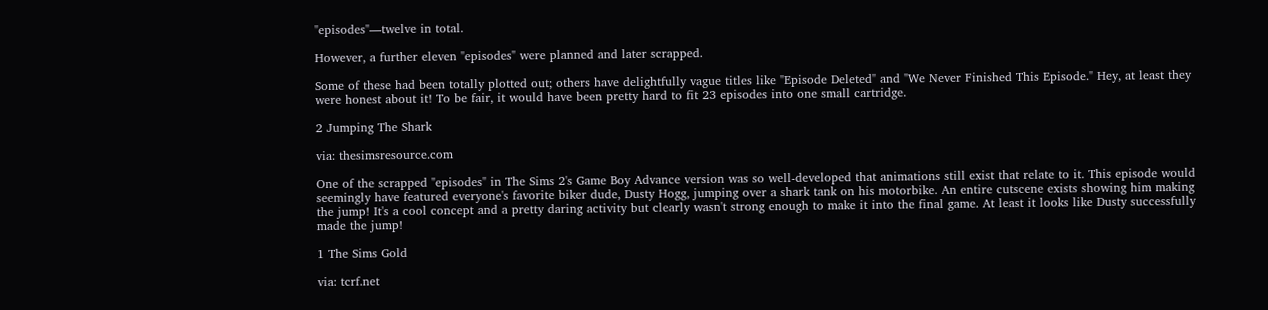"episodes"—twelve in total.

However, a further eleven "episodes" were planned and later scrapped.

Some of these had been totally plotted out; others have delightfully vague titles like "Episode Deleted" and "We Never Finished This Episode." Hey, at least they were honest about it! To be fair, it would have been pretty hard to fit 23 episodes into one small cartridge.

2 Jumping The Shark

via: thesimsresource.com

One of the scrapped "episodes" in The Sims 2's Game Boy Advance version was so well-developed that animations still exist that relate to it. This episode would seemingly have featured everyone's favorite biker dude, Dusty Hogg, jumping over a shark tank on his motorbike. An entire cutscene exists showing him making the jump! It's a cool concept and a pretty daring activity but clearly wasn't strong enough to make it into the final game. At least it looks like Dusty successfully made the jump!

1 The Sims Gold

via: tcrf.net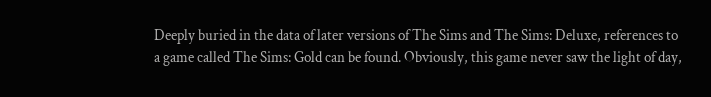Deeply buried in the data of later versions of The Sims and The Sims: Deluxe, references to a game called The Sims: Gold can be found. Obviously, this game never saw the light of day,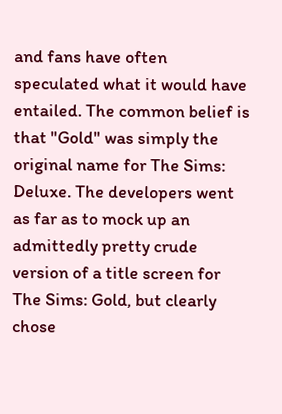and fans have often speculated what it would have entailed. The common belief is that "Gold" was simply the original name for The Sims: Deluxe. The developers went as far as to mock up an admittedly pretty crude version of a title screen for The Sims: Gold, but clearly chose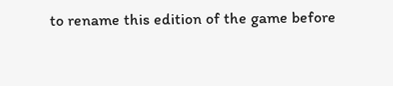to rename this edition of the game before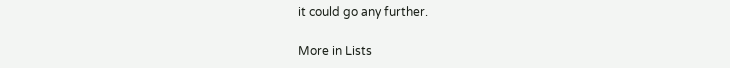it could go any further.

More in Lists